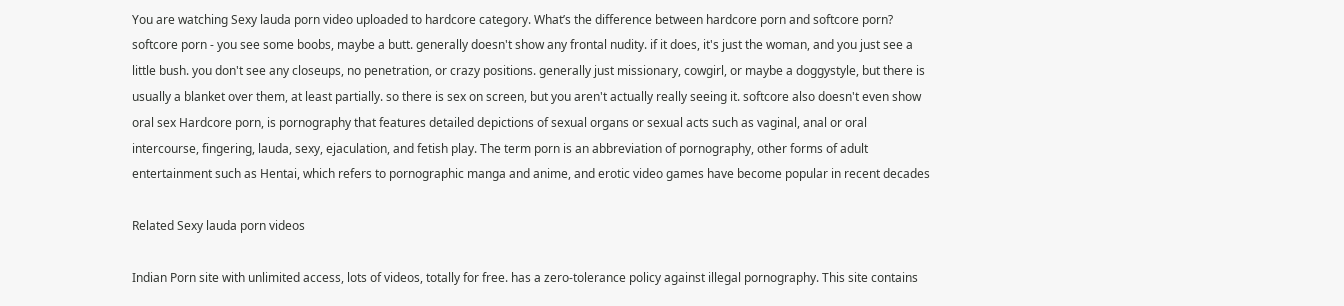You are watching Sexy lauda porn video uploaded to hardcore category. What’s the difference between hardcore porn and softcore porn? softcore porn - you see some boobs, maybe a butt. generally doesn't show any frontal nudity. if it does, it's just the woman, and you just see a little bush. you don't see any closeups, no penetration, or crazy positions. generally just missionary, cowgirl, or maybe a doggystyle, but there is usually a blanket over them, at least partially. so there is sex on screen, but you aren't actually really seeing it. softcore also doesn't even show oral sex Hardcore porn, is pornography that features detailed depictions of sexual organs or sexual acts such as vaginal, anal or oral intercourse, fingering, lauda, sexy, ejaculation, and fetish play. The term porn is an abbreviation of pornography, other forms of adult entertainment such as Hentai, which refers to pornographic manga and anime, and erotic video games have become popular in recent decades

Related Sexy lauda porn videos

Indian Porn site with unlimited access, lots of videos, totally for free. has a zero-tolerance policy against illegal pornography. This site contains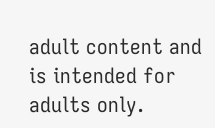adult content and is intended for adults only.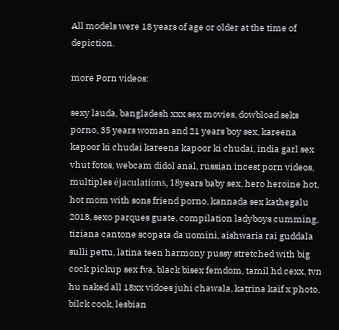All models were 18 years of age or older at the time of depiction.

more Porn videos:

sexy lauda, bangladesh xxx sex movies, dowbload seks porno, 35 years woman and 21 years boy sex, kareena kapoor ki chudai kareena kapoor ki chudai, india garl sex vhut fotos, webcam didol anal, russian incest porn videos, multiples éjaculations, 18years baby sex, hero heroine hot, hot mom with sons friend porno, kannada sex kathegalu 2018, sexo parques guate, compilation ladyboys cumming, tiziana cantone scopata da uomini, aishwaria rai guddala sulli pettu, latina teen harmony pussy stretched with big cock pickup sex fva, black bisex femdom, tamil hd cexx, tvn hu naked all 18xx vidoes juhi chawala, katrina kaif x photo, bilck cook, lesbian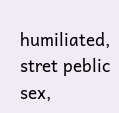humiliated, stret peblic sex,